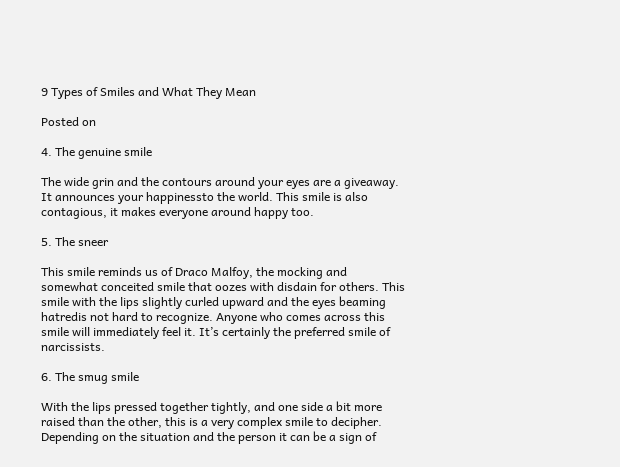9 Types of Smiles and What They Mean

Posted on

4. The genuine smile

The wide grin and the contours around your eyes are a giveaway. It announces your happinessto the world. This smile is also contagious, it makes everyone around happy too.

5. The sneer

This smile reminds us of Draco Malfoy, the mocking and somewhat conceited smile that oozes with disdain for others. This smile with the lips slightly curled upward and the eyes beaming hatredis not hard to recognize. Anyone who comes across this smile will immediately feel it. It’s certainly the preferred smile of narcissists.

6. The smug smile

With the lips pressed together tightly, and one side a bit more raised than the other, this is a very complex smile to decipher. Depending on the situation and the person it can be a sign of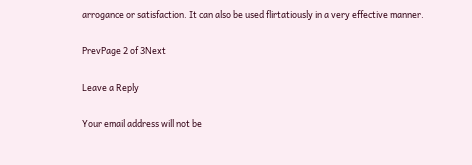arrogance or satisfaction. It can also be used flirtatiously in a very effective manner.

PrevPage 2 of 3Next

Leave a Reply

Your email address will not be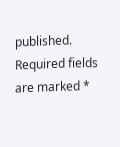published. Required fields are marked *